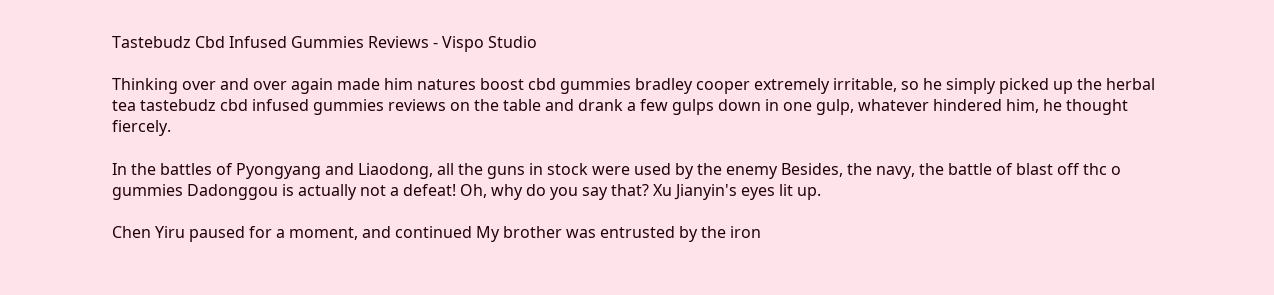Tastebudz Cbd Infused Gummies Reviews - Vispo Studio

Thinking over and over again made him natures boost cbd gummies bradley cooper extremely irritable, so he simply picked up the herbal tea tastebudz cbd infused gummies reviews on the table and drank a few gulps down in one gulp, whatever hindered him, he thought fiercely.

In the battles of Pyongyang and Liaodong, all the guns in stock were used by the enemy Besides, the navy, the battle of blast off thc o gummies Dadonggou is actually not a defeat! Oh, why do you say that? Xu Jianyin's eyes lit up.

Chen Yiru paused for a moment, and continued My brother was entrusted by the iron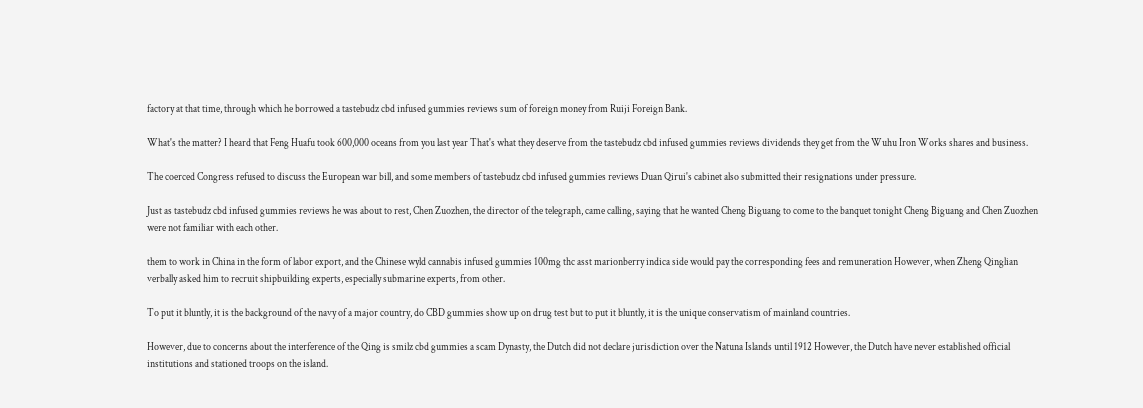factory at that time, through which he borrowed a tastebudz cbd infused gummies reviews sum of foreign money from Ruiji Foreign Bank.

What's the matter? I heard that Feng Huafu took 600,000 oceans from you last year That's what they deserve from the tastebudz cbd infused gummies reviews dividends they get from the Wuhu Iron Works shares and business.

The coerced Congress refused to discuss the European war bill, and some members of tastebudz cbd infused gummies reviews Duan Qirui's cabinet also submitted their resignations under pressure.

Just as tastebudz cbd infused gummies reviews he was about to rest, Chen Zuozhen, the director of the telegraph, came calling, saying that he wanted Cheng Biguang to come to the banquet tonight Cheng Biguang and Chen Zuozhen were not familiar with each other.

them to work in China in the form of labor export, and the Chinese wyld cannabis infused gummies 100mg thc asst marionberry indica side would pay the corresponding fees and remuneration However, when Zheng Qinglian verbally asked him to recruit shipbuilding experts, especially submarine experts, from other.

To put it bluntly, it is the background of the navy of a major country, do CBD gummies show up on drug test but to put it bluntly, it is the unique conservatism of mainland countries.

However, due to concerns about the interference of the Qing is smilz cbd gummies a scam Dynasty, the Dutch did not declare jurisdiction over the Natuna Islands until 1912 However, the Dutch have never established official institutions and stationed troops on the island.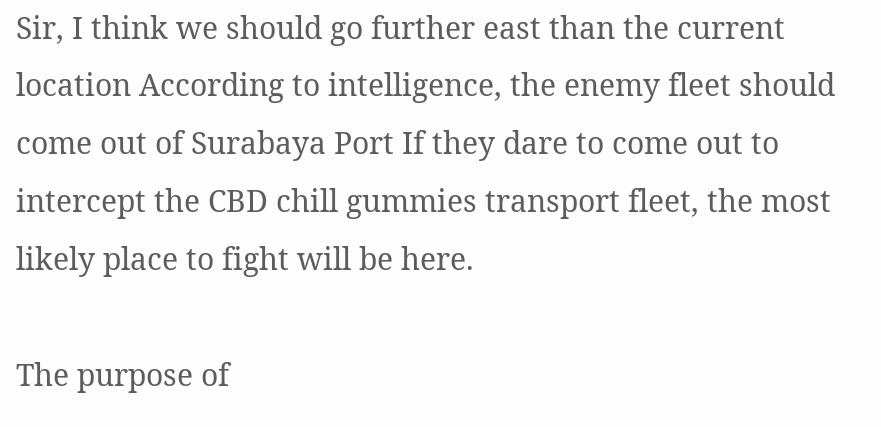Sir, I think we should go further east than the current location According to intelligence, the enemy fleet should come out of Surabaya Port If they dare to come out to intercept the CBD chill gummies transport fleet, the most likely place to fight will be here.

The purpose of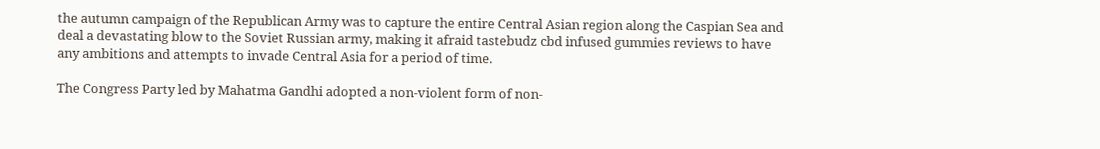the autumn campaign of the Republican Army was to capture the entire Central Asian region along the Caspian Sea and deal a devastating blow to the Soviet Russian army, making it afraid tastebudz cbd infused gummies reviews to have any ambitions and attempts to invade Central Asia for a period of time.

The Congress Party led by Mahatma Gandhi adopted a non-violent form of non-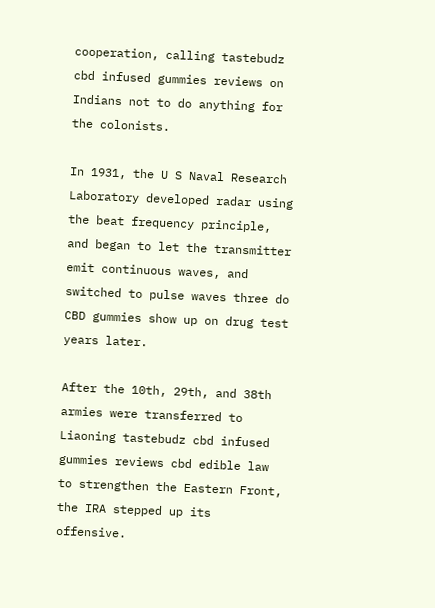cooperation, calling tastebudz cbd infused gummies reviews on Indians not to do anything for the colonists.

In 1931, the U S Naval Research Laboratory developed radar using the beat frequency principle, and began to let the transmitter emit continuous waves, and switched to pulse waves three do CBD gummies show up on drug test years later.

After the 10th, 29th, and 38th armies were transferred to Liaoning tastebudz cbd infused gummies reviews cbd edible law to strengthen the Eastern Front, the IRA stepped up its offensive.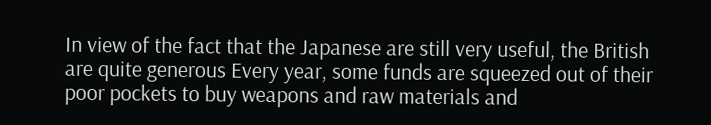In view of the fact that the Japanese are still very useful, the British are quite generous Every year, some funds are squeezed out of their poor pockets to buy weapons and raw materials and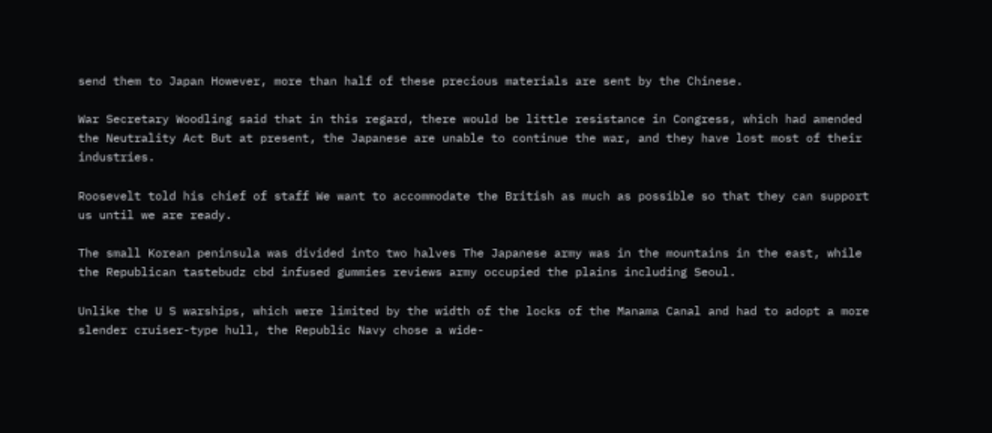send them to Japan However, more than half of these precious materials are sent by the Chinese.

War Secretary Woodling said that in this regard, there would be little resistance in Congress, which had amended the Neutrality Act But at present, the Japanese are unable to continue the war, and they have lost most of their industries.

Roosevelt told his chief of staff We want to accommodate the British as much as possible so that they can support us until we are ready.

The small Korean peninsula was divided into two halves The Japanese army was in the mountains in the east, while the Republican tastebudz cbd infused gummies reviews army occupied the plains including Seoul.

Unlike the U S warships, which were limited by the width of the locks of the Manama Canal and had to adopt a more slender cruiser-type hull, the Republic Navy chose a wide-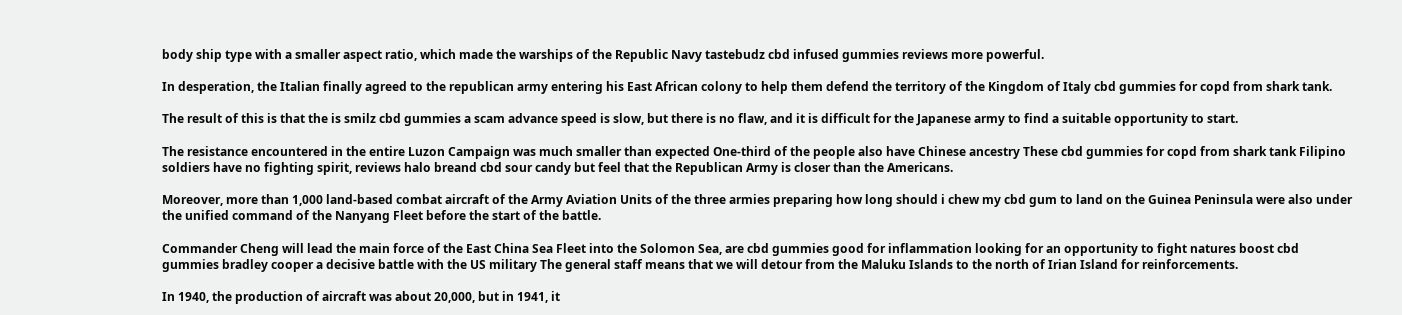body ship type with a smaller aspect ratio, which made the warships of the Republic Navy tastebudz cbd infused gummies reviews more powerful.

In desperation, the Italian finally agreed to the republican army entering his East African colony to help them defend the territory of the Kingdom of Italy cbd gummies for copd from shark tank.

The result of this is that the is smilz cbd gummies a scam advance speed is slow, but there is no flaw, and it is difficult for the Japanese army to find a suitable opportunity to start.

The resistance encountered in the entire Luzon Campaign was much smaller than expected One-third of the people also have Chinese ancestry These cbd gummies for copd from shark tank Filipino soldiers have no fighting spirit, reviews halo breand cbd sour candy but feel that the Republican Army is closer than the Americans.

Moreover, more than 1,000 land-based combat aircraft of the Army Aviation Units of the three armies preparing how long should i chew my cbd gum to land on the Guinea Peninsula were also under the unified command of the Nanyang Fleet before the start of the battle.

Commander Cheng will lead the main force of the East China Sea Fleet into the Solomon Sea, are cbd gummies good for inflammation looking for an opportunity to fight natures boost cbd gummies bradley cooper a decisive battle with the US military The general staff means that we will detour from the Maluku Islands to the north of Irian Island for reinforcements.

In 1940, the production of aircraft was about 20,000, but in 1941, it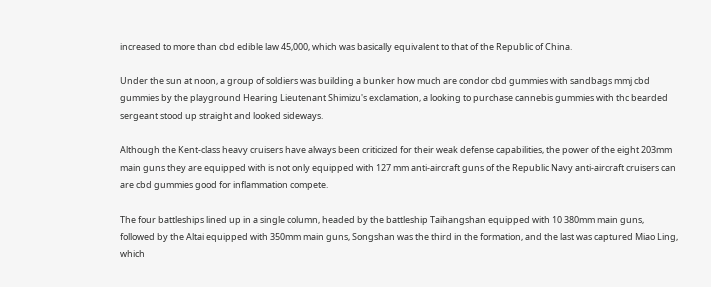increased to more than cbd edible law 45,000, which was basically equivalent to that of the Republic of China.

Under the sun at noon, a group of soldiers was building a bunker how much are condor cbd gummies with sandbags mmj cbd gummies by the playground Hearing Lieutenant Shimizu's exclamation, a looking to purchase cannebis gummies with thc bearded sergeant stood up straight and looked sideways.

Although the Kent-class heavy cruisers have always been criticized for their weak defense capabilities, the power of the eight 203mm main guns they are equipped with is not only equipped with 127 mm anti-aircraft guns of the Republic Navy anti-aircraft cruisers can are cbd gummies good for inflammation compete.

The four battleships lined up in a single column, headed by the battleship Taihangshan equipped with 10 380mm main guns, followed by the Altai equipped with 350mm main guns, Songshan was the third in the formation, and the last was captured Miao Ling, which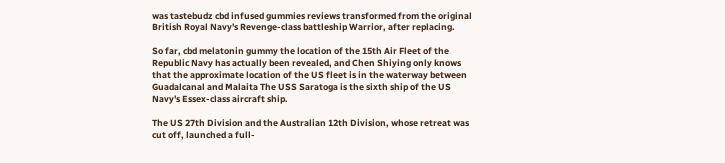was tastebudz cbd infused gummies reviews transformed from the original British Royal Navy's Revenge-class battleship Warrior, after replacing.

So far, cbd melatonin gummy the location of the 15th Air Fleet of the Republic Navy has actually been revealed, and Chen Shiying only knows that the approximate location of the US fleet is in the waterway between Guadalcanal and Malaita The USS Saratoga is the sixth ship of the US Navy's Essex-class aircraft ship.

The US 27th Division and the Australian 12th Division, whose retreat was cut off, launched a full-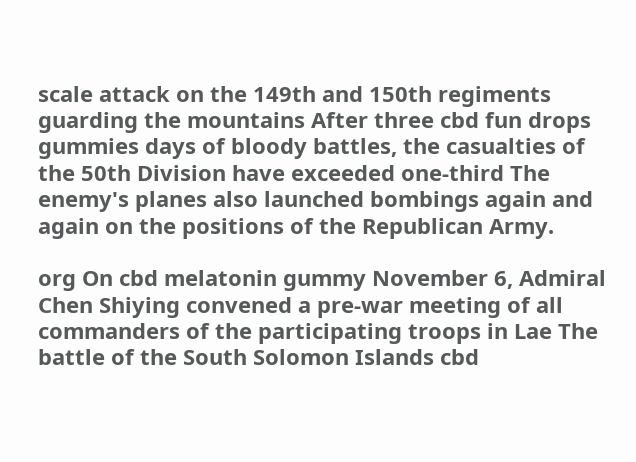scale attack on the 149th and 150th regiments guarding the mountains After three cbd fun drops gummies days of bloody battles, the casualties of the 50th Division have exceeded one-third The enemy's planes also launched bombings again and again on the positions of the Republican Army.

org On cbd melatonin gummy November 6, Admiral Chen Shiying convened a pre-war meeting of all commanders of the participating troops in Lae The battle of the South Solomon Islands cbd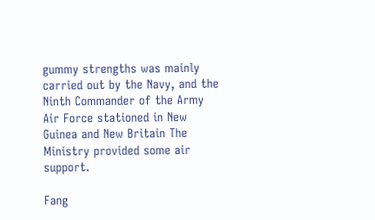gummy strengths was mainly carried out by the Navy, and the Ninth Commander of the Army Air Force stationed in New Guinea and New Britain The Ministry provided some air support.

Fang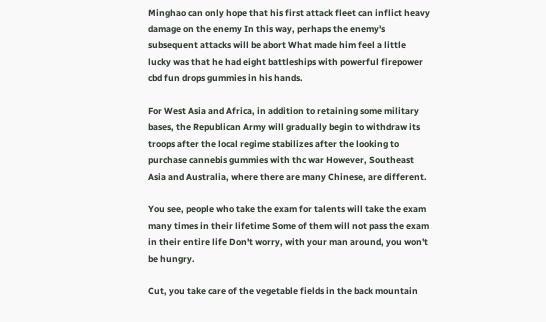Minghao can only hope that his first attack fleet can inflict heavy damage on the enemy In this way, perhaps the enemy's subsequent attacks will be abort What made him feel a little lucky was that he had eight battleships with powerful firepower cbd fun drops gummies in his hands.

For West Asia and Africa, in addition to retaining some military bases, the Republican Army will gradually begin to withdraw its troops after the local regime stabilizes after the looking to purchase cannebis gummies with thc war However, Southeast Asia and Australia, where there are many Chinese, are different.

You see, people who take the exam for talents will take the exam many times in their lifetime Some of them will not pass the exam in their entire life Don't worry, with your man around, you won't be hungry.

Cut, you take care of the vegetable fields in the back mountain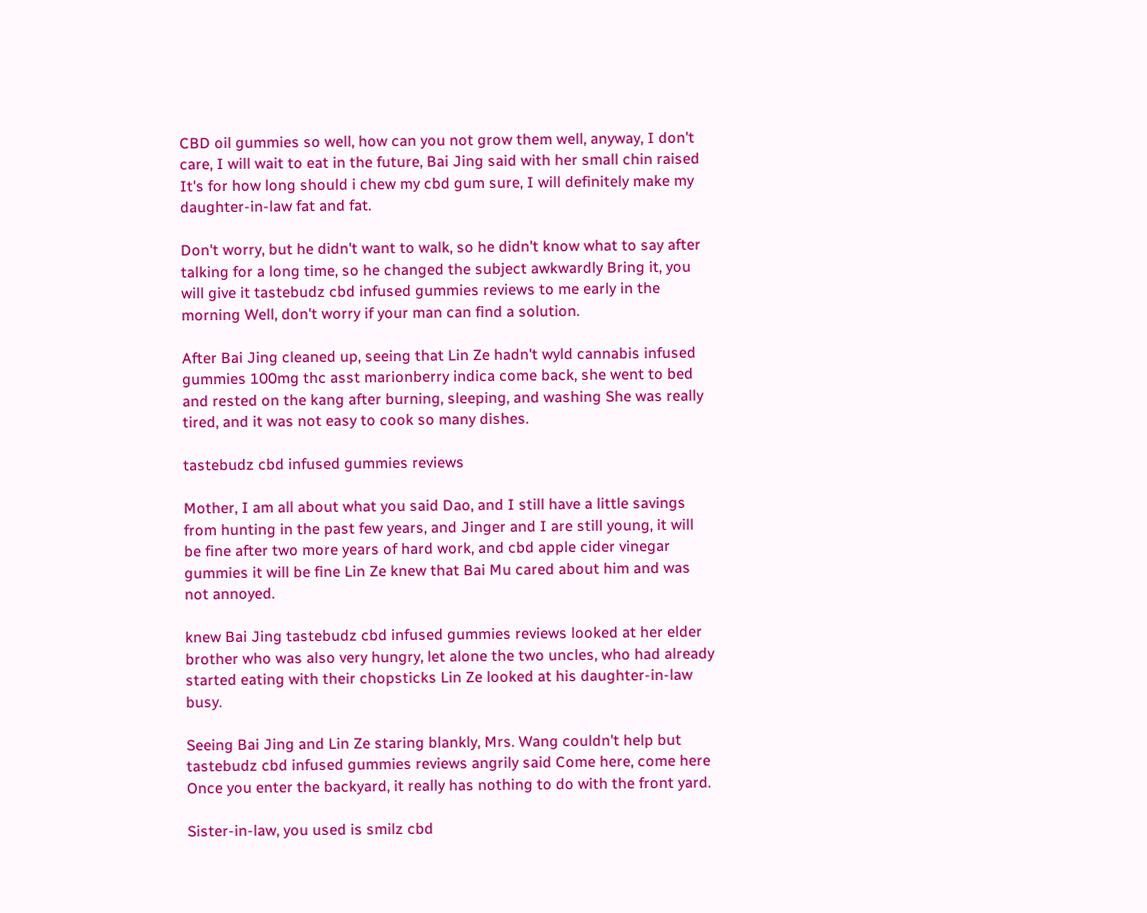CBD oil gummies so well, how can you not grow them well, anyway, I don't care, I will wait to eat in the future, Bai Jing said with her small chin raised It's for how long should i chew my cbd gum sure, I will definitely make my daughter-in-law fat and fat.

Don't worry, but he didn't want to walk, so he didn't know what to say after talking for a long time, so he changed the subject awkwardly Bring it, you will give it tastebudz cbd infused gummies reviews to me early in the morning Well, don't worry if your man can find a solution.

After Bai Jing cleaned up, seeing that Lin Ze hadn't wyld cannabis infused gummies 100mg thc asst marionberry indica come back, she went to bed and rested on the kang after burning, sleeping, and washing She was really tired, and it was not easy to cook so many dishes.

tastebudz cbd infused gummies reviews

Mother, I am all about what you said Dao, and I still have a little savings from hunting in the past few years, and Jinger and I are still young, it will be fine after two more years of hard work, and cbd apple cider vinegar gummies it will be fine Lin Ze knew that Bai Mu cared about him and was not annoyed.

knew Bai Jing tastebudz cbd infused gummies reviews looked at her elder brother who was also very hungry, let alone the two uncles, who had already started eating with their chopsticks Lin Ze looked at his daughter-in-law busy.

Seeing Bai Jing and Lin Ze staring blankly, Mrs. Wang couldn't help but tastebudz cbd infused gummies reviews angrily said Come here, come here Once you enter the backyard, it really has nothing to do with the front yard.

Sister-in-law, you used is smilz cbd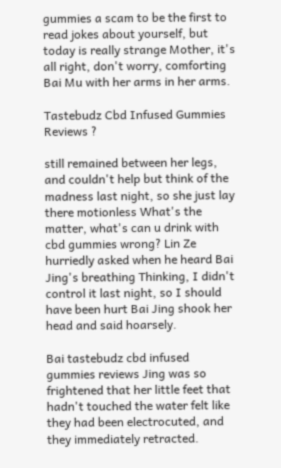gummies a scam to be the first to read jokes about yourself, but today is really strange Mother, it's all right, don't worry, comforting Bai Mu with her arms in her arms.

Tastebudz Cbd Infused Gummies Reviews ?

still remained between her legs, and couldn't help but think of the madness last night, so she just lay there motionless What's the matter, what's can u drink with cbd gummies wrong? Lin Ze hurriedly asked when he heard Bai Jing's breathing Thinking, I didn't control it last night, so I should have been hurt Bai Jing shook her head and said hoarsely.

Bai tastebudz cbd infused gummies reviews Jing was so frightened that her little feet that hadn't touched the water felt like they had been electrocuted, and they immediately retracted.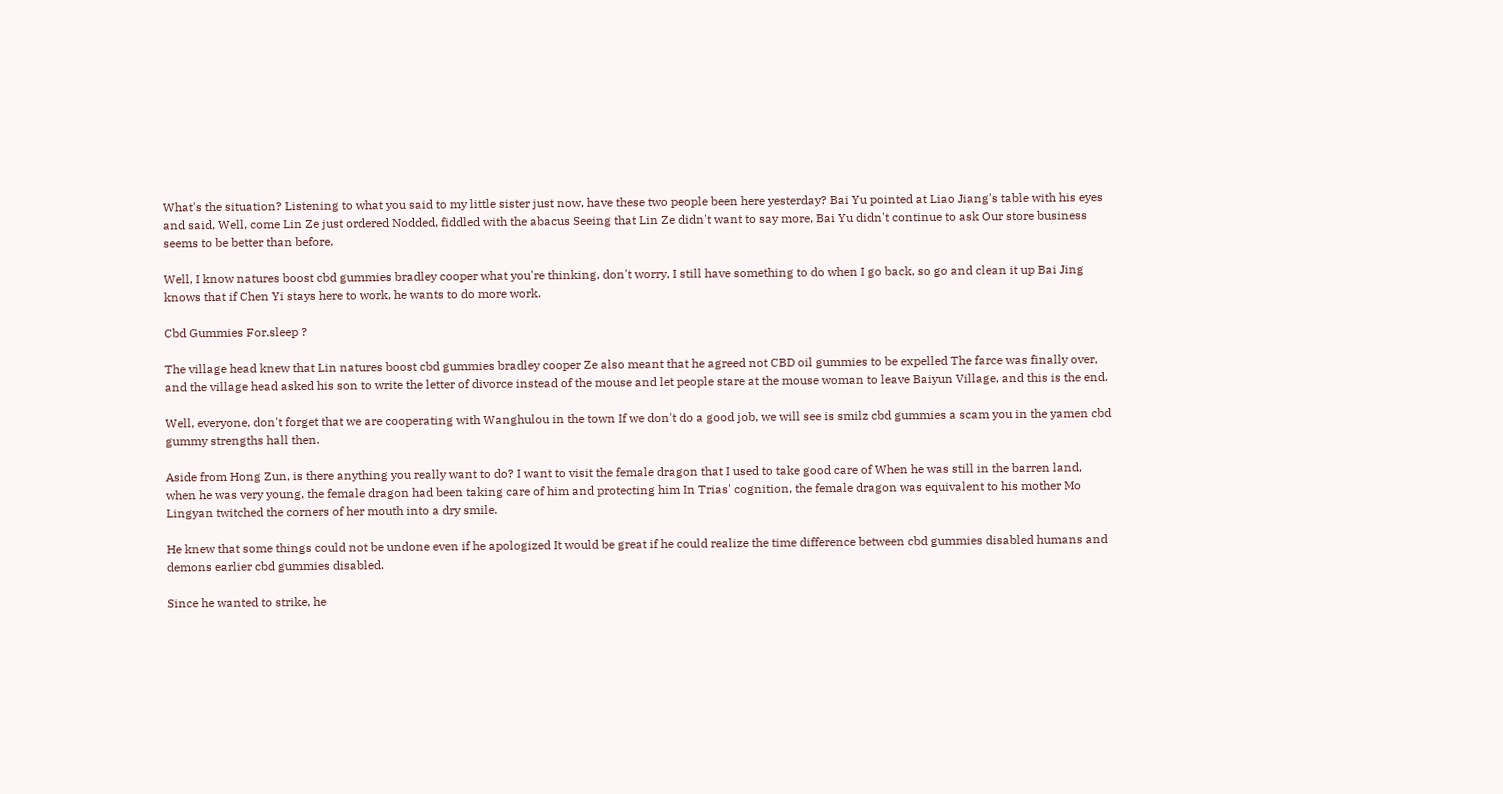What's the situation? Listening to what you said to my little sister just now, have these two people been here yesterday? Bai Yu pointed at Liao Jiang's table with his eyes and said, Well, come Lin Ze just ordered Nodded, fiddled with the abacus Seeing that Lin Ze didn't want to say more, Bai Yu didn't continue to ask Our store business seems to be better than before.

Well, I know natures boost cbd gummies bradley cooper what you're thinking, don't worry, I still have something to do when I go back, so go and clean it up Bai Jing knows that if Chen Yi stays here to work, he wants to do more work.

Cbd Gummies For.sleep ?

The village head knew that Lin natures boost cbd gummies bradley cooper Ze also meant that he agreed not CBD oil gummies to be expelled The farce was finally over, and the village head asked his son to write the letter of divorce instead of the mouse and let people stare at the mouse woman to leave Baiyun Village, and this is the end.

Well, everyone, don't forget that we are cooperating with Wanghulou in the town If we don't do a good job, we will see is smilz cbd gummies a scam you in the yamen cbd gummy strengths hall then.

Aside from Hong Zun, is there anything you really want to do? I want to visit the female dragon that I used to take good care of When he was still in the barren land, when he was very young, the female dragon had been taking care of him and protecting him In Trias' cognition, the female dragon was equivalent to his mother Mo Lingyan twitched the corners of her mouth into a dry smile.

He knew that some things could not be undone even if he apologized It would be great if he could realize the time difference between cbd gummies disabled humans and demons earlier cbd gummies disabled.

Since he wanted to strike, he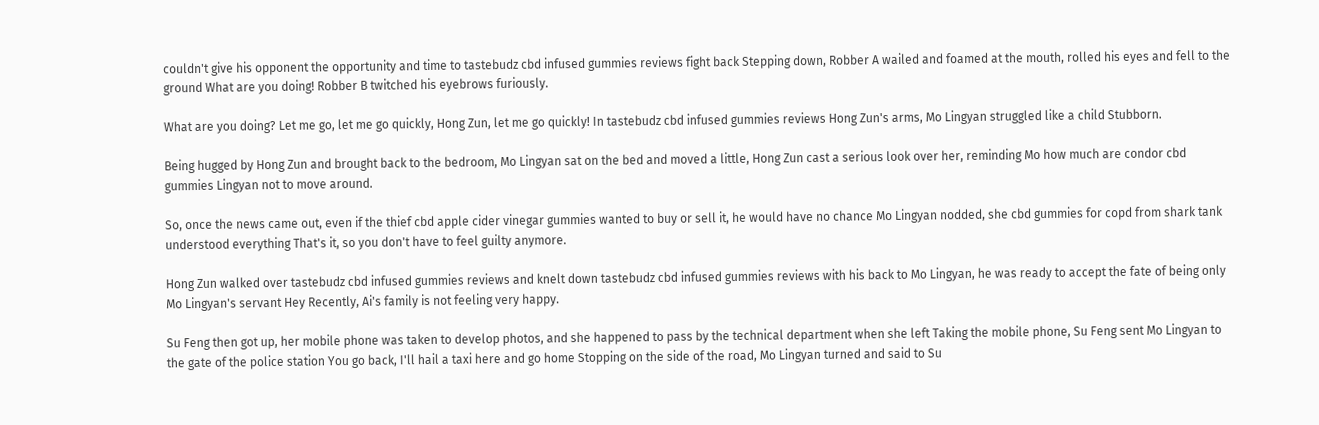couldn't give his opponent the opportunity and time to tastebudz cbd infused gummies reviews fight back Stepping down, Robber A wailed and foamed at the mouth, rolled his eyes and fell to the ground What are you doing! Robber B twitched his eyebrows furiously.

What are you doing? Let me go, let me go quickly, Hong Zun, let me go quickly! In tastebudz cbd infused gummies reviews Hong Zun's arms, Mo Lingyan struggled like a child Stubborn.

Being hugged by Hong Zun and brought back to the bedroom, Mo Lingyan sat on the bed and moved a little, Hong Zun cast a serious look over her, reminding Mo how much are condor cbd gummies Lingyan not to move around.

So, once the news came out, even if the thief cbd apple cider vinegar gummies wanted to buy or sell it, he would have no chance Mo Lingyan nodded, she cbd gummies for copd from shark tank understood everything That's it, so you don't have to feel guilty anymore.

Hong Zun walked over tastebudz cbd infused gummies reviews and knelt down tastebudz cbd infused gummies reviews with his back to Mo Lingyan, he was ready to accept the fate of being only Mo Lingyan's servant Hey Recently, Ai's family is not feeling very happy.

Su Feng then got up, her mobile phone was taken to develop photos, and she happened to pass by the technical department when she left Taking the mobile phone, Su Feng sent Mo Lingyan to the gate of the police station You go back, I'll hail a taxi here and go home Stopping on the side of the road, Mo Lingyan turned and said to Su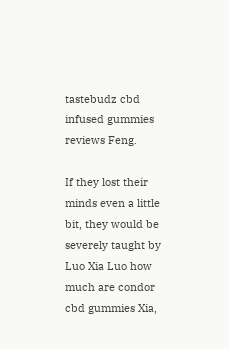tastebudz cbd infused gummies reviews Feng.

If they lost their minds even a little bit, they would be severely taught by Luo Xia Luo how much are condor cbd gummies Xia,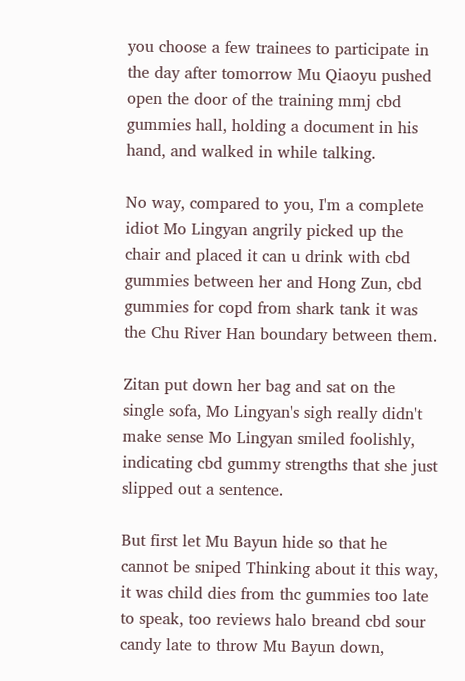you choose a few trainees to participate in the day after tomorrow Mu Qiaoyu pushed open the door of the training mmj cbd gummies hall, holding a document in his hand, and walked in while talking.

No way, compared to you, I'm a complete idiot Mo Lingyan angrily picked up the chair and placed it can u drink with cbd gummies between her and Hong Zun, cbd gummies for copd from shark tank it was the Chu River Han boundary between them.

Zitan put down her bag and sat on the single sofa, Mo Lingyan's sigh really didn't make sense Mo Lingyan smiled foolishly, indicating cbd gummy strengths that she just slipped out a sentence.

But first let Mu Bayun hide so that he cannot be sniped Thinking about it this way, it was child dies from thc gummies too late to speak, too reviews halo breand cbd sour candy late to throw Mu Bayun down,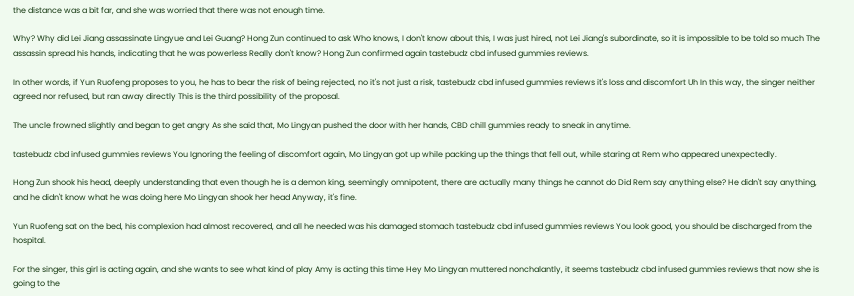the distance was a bit far, and she was worried that there was not enough time.

Why? Why did Lei Jiang assassinate Lingyue and Lei Guang? Hong Zun continued to ask Who knows, I don't know about this, I was just hired, not Lei Jiang's subordinate, so it is impossible to be told so much The assassin spread his hands, indicating that he was powerless Really don't know? Hong Zun confirmed again tastebudz cbd infused gummies reviews.

In other words, if Yun Ruofeng proposes to you, he has to bear the risk of being rejected, no it's not just a risk, tastebudz cbd infused gummies reviews it's loss and discomfort Uh In this way, the singer neither agreed nor refused, but ran away directly This is the third possibility of the proposal.

The uncle frowned slightly and began to get angry As she said that, Mo Lingyan pushed the door with her hands, CBD chill gummies ready to sneak in anytime.

tastebudz cbd infused gummies reviews You Ignoring the feeling of discomfort again, Mo Lingyan got up while packing up the things that fell out, while staring at Rem who appeared unexpectedly.

Hong Zun shook his head, deeply understanding that even though he is a demon king, seemingly omnipotent, there are actually many things he cannot do Did Rem say anything else? He didn't say anything, and he didn't know what he was doing here Mo Lingyan shook her head Anyway, it's fine.

Yun Ruofeng sat on the bed, his complexion had almost recovered, and all he needed was his damaged stomach tastebudz cbd infused gummies reviews You look good, you should be discharged from the hospital.

For the singer, this girl is acting again, and she wants to see what kind of play Amy is acting this time Hey Mo Lingyan muttered nonchalantly, it seems tastebudz cbd infused gummies reviews that now she is going to the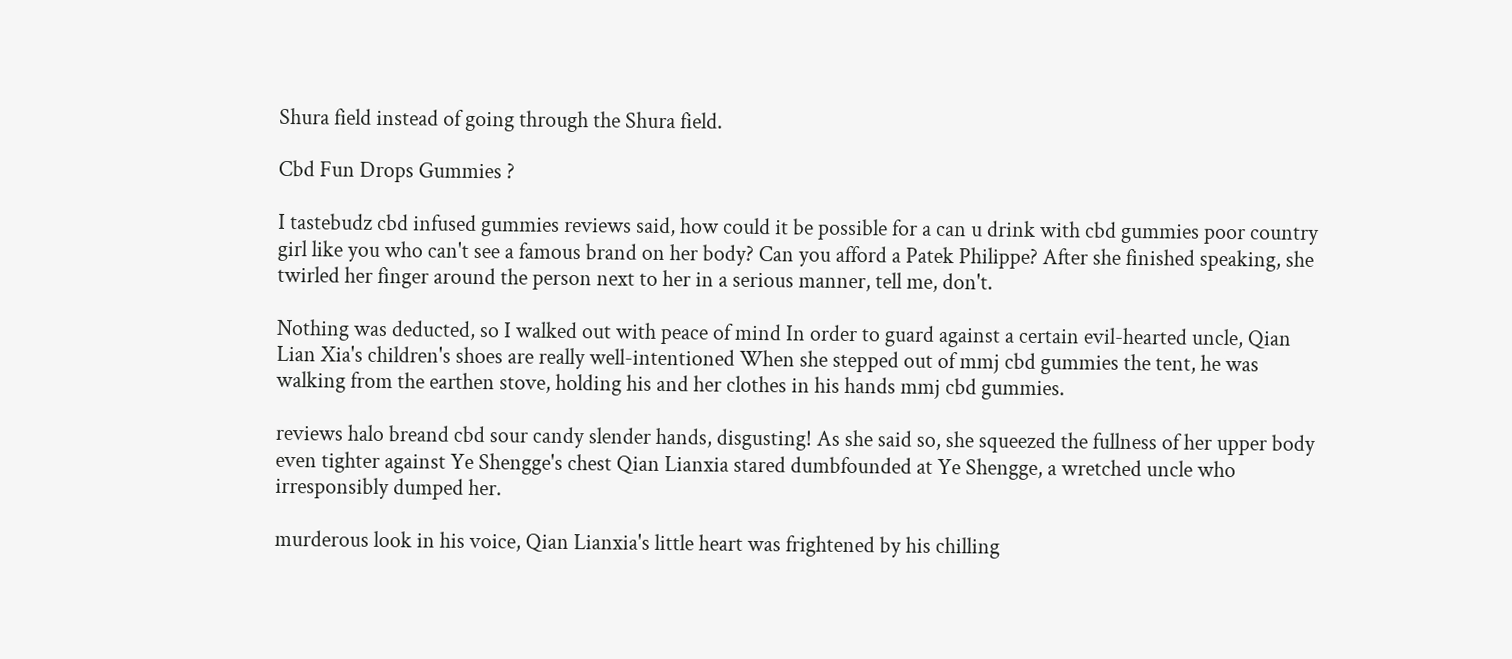Shura field instead of going through the Shura field.

Cbd Fun Drops Gummies ?

I tastebudz cbd infused gummies reviews said, how could it be possible for a can u drink with cbd gummies poor country girl like you who can't see a famous brand on her body? Can you afford a Patek Philippe? After she finished speaking, she twirled her finger around the person next to her in a serious manner, tell me, don't.

Nothing was deducted, so I walked out with peace of mind In order to guard against a certain evil-hearted uncle, Qian Lian Xia's children's shoes are really well-intentioned When she stepped out of mmj cbd gummies the tent, he was walking from the earthen stove, holding his and her clothes in his hands mmj cbd gummies.

reviews halo breand cbd sour candy slender hands, disgusting! As she said so, she squeezed the fullness of her upper body even tighter against Ye Shengge's chest Qian Lianxia stared dumbfounded at Ye Shengge, a wretched uncle who irresponsibly dumped her.

murderous look in his voice, Qian Lianxia's little heart was frightened by his chilling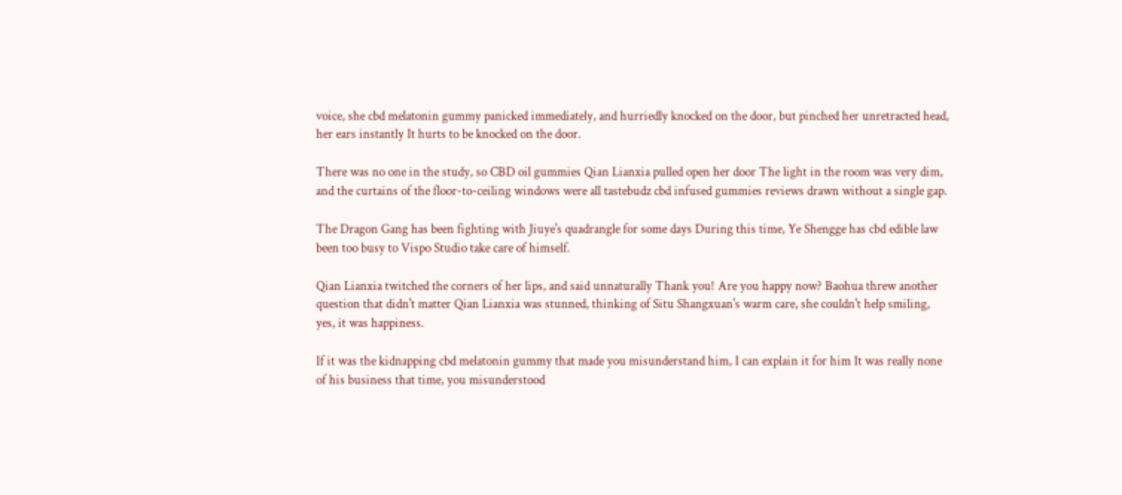voice, she cbd melatonin gummy panicked immediately, and hurriedly knocked on the door, but pinched her unretracted head, her ears instantly It hurts to be knocked on the door.

There was no one in the study, so CBD oil gummies Qian Lianxia pulled open her door The light in the room was very dim, and the curtains of the floor-to-ceiling windows were all tastebudz cbd infused gummies reviews drawn without a single gap.

The Dragon Gang has been fighting with Jiuye's quadrangle for some days During this time, Ye Shengge has cbd edible law been too busy to Vispo Studio take care of himself.

Qian Lianxia twitched the corners of her lips, and said unnaturally Thank you! Are you happy now? Baohua threw another question that didn't matter Qian Lianxia was stunned, thinking of Situ Shangxuan's warm care, she couldn't help smiling, yes, it was happiness.

If it was the kidnapping cbd melatonin gummy that made you misunderstand him, I can explain it for him It was really none of his business that time, you misunderstood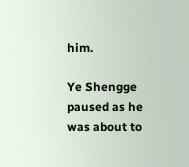him.

Ye Shengge paused as he was about to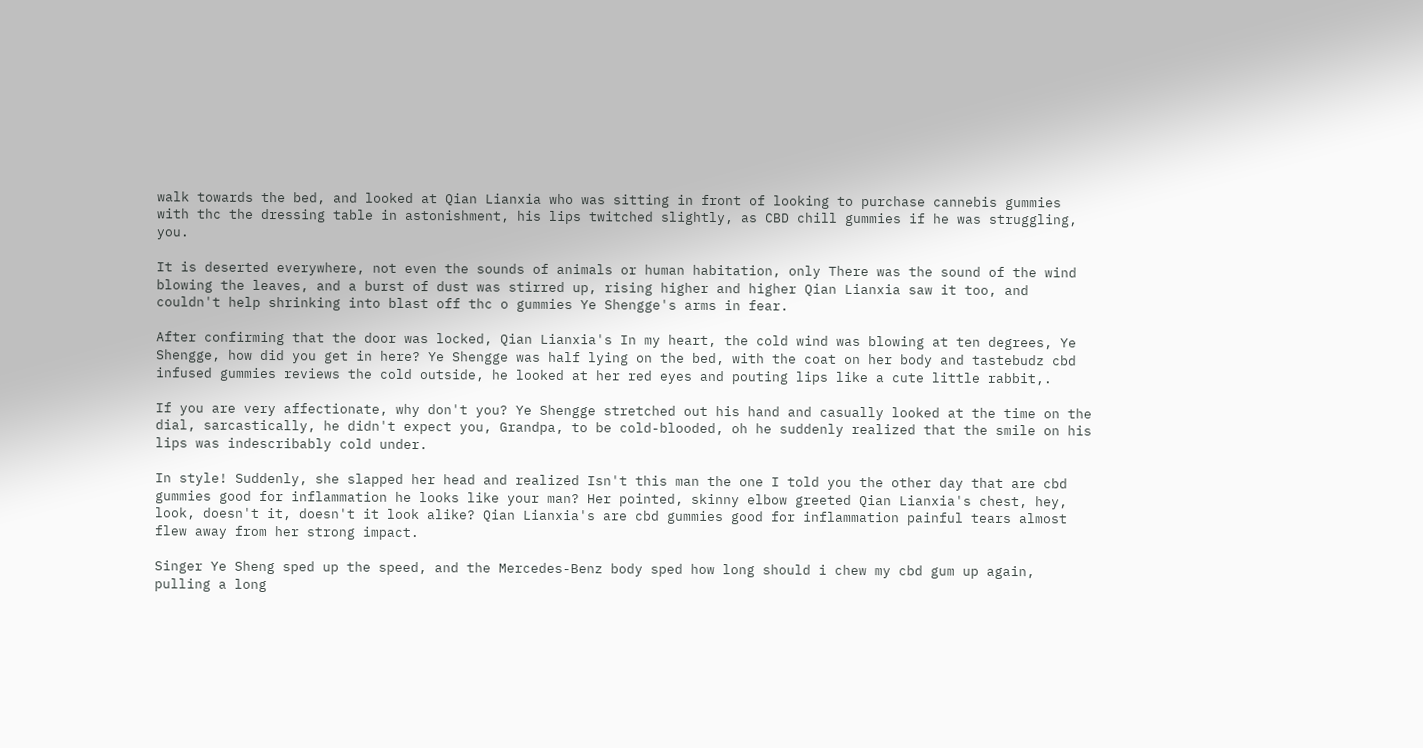walk towards the bed, and looked at Qian Lianxia who was sitting in front of looking to purchase cannebis gummies with thc the dressing table in astonishment, his lips twitched slightly, as CBD chill gummies if he was struggling, you.

It is deserted everywhere, not even the sounds of animals or human habitation, only There was the sound of the wind blowing the leaves, and a burst of dust was stirred up, rising higher and higher Qian Lianxia saw it too, and couldn't help shrinking into blast off thc o gummies Ye Shengge's arms in fear.

After confirming that the door was locked, Qian Lianxia's In my heart, the cold wind was blowing at ten degrees, Ye Shengge, how did you get in here? Ye Shengge was half lying on the bed, with the coat on her body and tastebudz cbd infused gummies reviews the cold outside, he looked at her red eyes and pouting lips like a cute little rabbit,.

If you are very affectionate, why don't you? Ye Shengge stretched out his hand and casually looked at the time on the dial, sarcastically, he didn't expect you, Grandpa, to be cold-blooded, oh he suddenly realized that the smile on his lips was indescribably cold under.

In style! Suddenly, she slapped her head and realized Isn't this man the one I told you the other day that are cbd gummies good for inflammation he looks like your man? Her pointed, skinny elbow greeted Qian Lianxia's chest, hey, look, doesn't it, doesn't it look alike? Qian Lianxia's are cbd gummies good for inflammation painful tears almost flew away from her strong impact.

Singer Ye Sheng sped up the speed, and the Mercedes-Benz body sped how long should i chew my cbd gum up again, pulling a long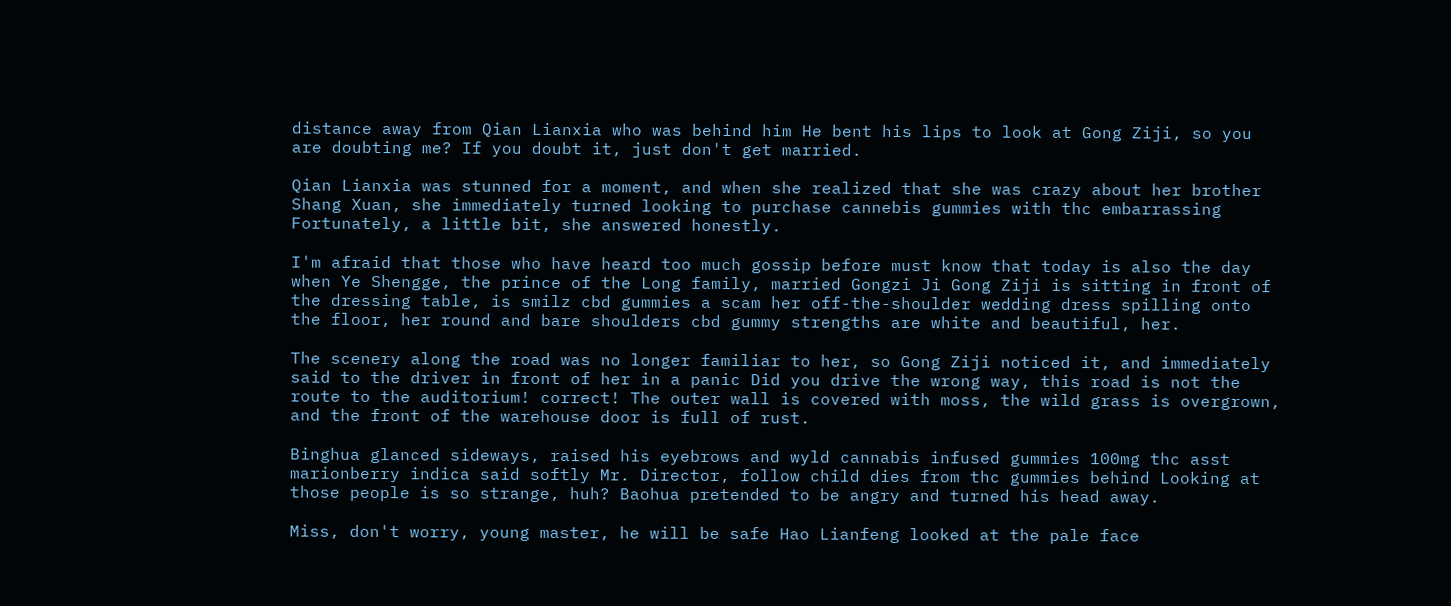distance away from Qian Lianxia who was behind him He bent his lips to look at Gong Ziji, so you are doubting me? If you doubt it, just don't get married.

Qian Lianxia was stunned for a moment, and when she realized that she was crazy about her brother Shang Xuan, she immediately turned looking to purchase cannebis gummies with thc embarrassing Fortunately, a little bit, she answered honestly.

I'm afraid that those who have heard too much gossip before must know that today is also the day when Ye Shengge, the prince of the Long family, married Gongzi Ji Gong Ziji is sitting in front of the dressing table, is smilz cbd gummies a scam her off-the-shoulder wedding dress spilling onto the floor, her round and bare shoulders cbd gummy strengths are white and beautiful, her.

The scenery along the road was no longer familiar to her, so Gong Ziji noticed it, and immediately said to the driver in front of her in a panic Did you drive the wrong way, this road is not the route to the auditorium! correct! The outer wall is covered with moss, the wild grass is overgrown, and the front of the warehouse door is full of rust.

Binghua glanced sideways, raised his eyebrows and wyld cannabis infused gummies 100mg thc asst marionberry indica said softly Mr. Director, follow child dies from thc gummies behind Looking at those people is so strange, huh? Baohua pretended to be angry and turned his head away.

Miss, don't worry, young master, he will be safe Hao Lianfeng looked at the pale face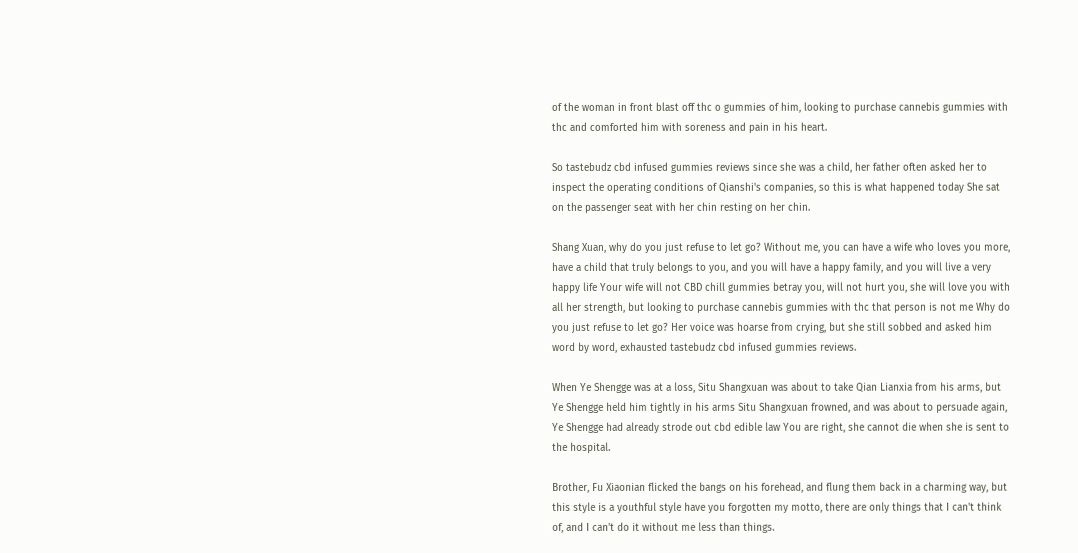of the woman in front blast off thc o gummies of him, looking to purchase cannebis gummies with thc and comforted him with soreness and pain in his heart.

So tastebudz cbd infused gummies reviews since she was a child, her father often asked her to inspect the operating conditions of Qianshi's companies, so this is what happened today She sat on the passenger seat with her chin resting on her chin.

Shang Xuan, why do you just refuse to let go? Without me, you can have a wife who loves you more, have a child that truly belongs to you, and you will have a happy family, and you will live a very happy life Your wife will not CBD chill gummies betray you, will not hurt you, she will love you with all her strength, but looking to purchase cannebis gummies with thc that person is not me Why do you just refuse to let go? Her voice was hoarse from crying, but she still sobbed and asked him word by word, exhausted tastebudz cbd infused gummies reviews.

When Ye Shengge was at a loss, Situ Shangxuan was about to take Qian Lianxia from his arms, but Ye Shengge held him tightly in his arms Situ Shangxuan frowned, and was about to persuade again, Ye Shengge had already strode out cbd edible law You are right, she cannot die when she is sent to the hospital.

Brother, Fu Xiaonian flicked the bangs on his forehead, and flung them back in a charming way, but this style is a youthful style have you forgotten my motto, there are only things that I can't think of, and I can't do it without me less than things.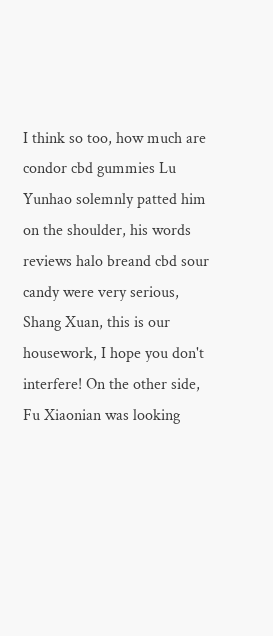I think so too, how much are condor cbd gummies Lu Yunhao solemnly patted him on the shoulder, his words reviews halo breand cbd sour candy were very serious, Shang Xuan, this is our housework, I hope you don't interfere! On the other side, Fu Xiaonian was looking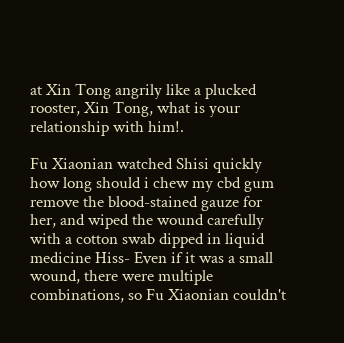at Xin Tong angrily like a plucked rooster, Xin Tong, what is your relationship with him!.

Fu Xiaonian watched Shisi quickly how long should i chew my cbd gum remove the blood-stained gauze for her, and wiped the wound carefully with a cotton swab dipped in liquid medicine Hiss- Even if it was a small wound, there were multiple combinations, so Fu Xiaonian couldn't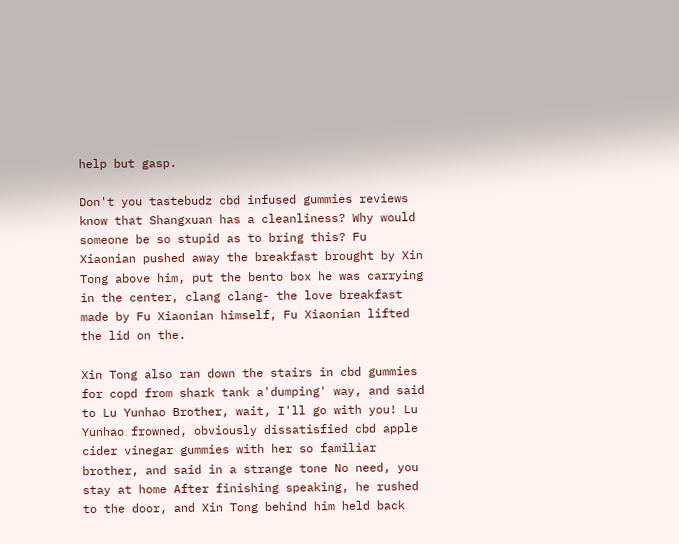help but gasp.

Don't you tastebudz cbd infused gummies reviews know that Shangxuan has a cleanliness? Why would someone be so stupid as to bring this? Fu Xiaonian pushed away the breakfast brought by Xin Tong above him, put the bento box he was carrying in the center, clang clang- the love breakfast made by Fu Xiaonian himself, Fu Xiaonian lifted the lid on the.

Xin Tong also ran down the stairs in cbd gummies for copd from shark tank a'dumping' way, and said to Lu Yunhao Brother, wait, I'll go with you! Lu Yunhao frowned, obviously dissatisfied cbd apple cider vinegar gummies with her so familiar brother, and said in a strange tone No need, you stay at home After finishing speaking, he rushed to the door, and Xin Tong behind him held back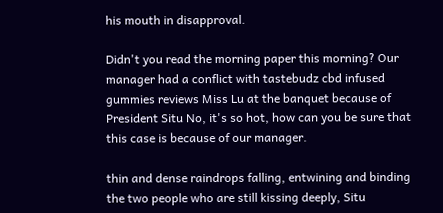his mouth in disapproval.

Didn't you read the morning paper this morning? Our manager had a conflict with tastebudz cbd infused gummies reviews Miss Lu at the banquet because of President Situ No, it's so hot, how can you be sure that this case is because of our manager.

thin and dense raindrops falling, entwining and binding the two people who are still kissing deeply, Situ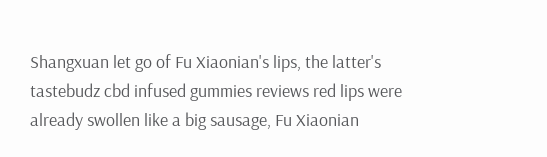Shangxuan let go of Fu Xiaonian's lips, the latter's tastebudz cbd infused gummies reviews red lips were already swollen like a big sausage, Fu Xiaonian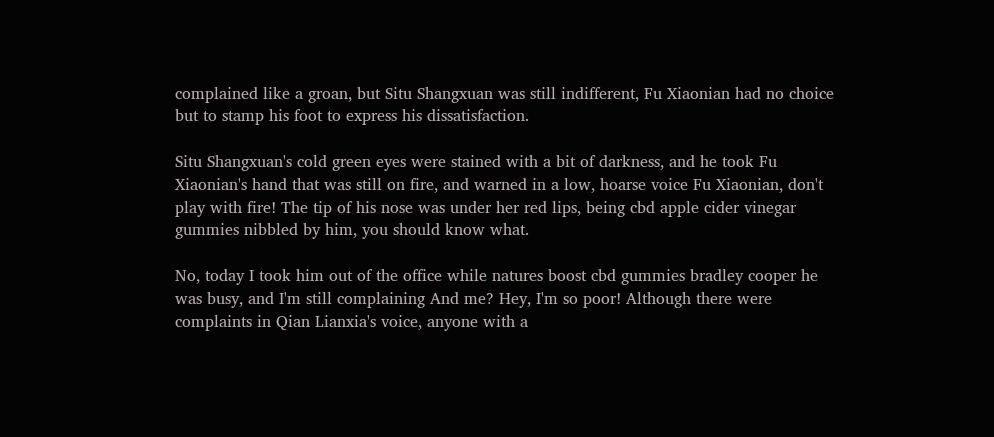complained like a groan, but Situ Shangxuan was still indifferent, Fu Xiaonian had no choice but to stamp his foot to express his dissatisfaction.

Situ Shangxuan's cold green eyes were stained with a bit of darkness, and he took Fu Xiaonian's hand that was still on fire, and warned in a low, hoarse voice Fu Xiaonian, don't play with fire! The tip of his nose was under her red lips, being cbd apple cider vinegar gummies nibbled by him, you should know what.

No, today I took him out of the office while natures boost cbd gummies bradley cooper he was busy, and I'm still complaining And me? Hey, I'm so poor! Although there were complaints in Qian Lianxia's voice, anyone with a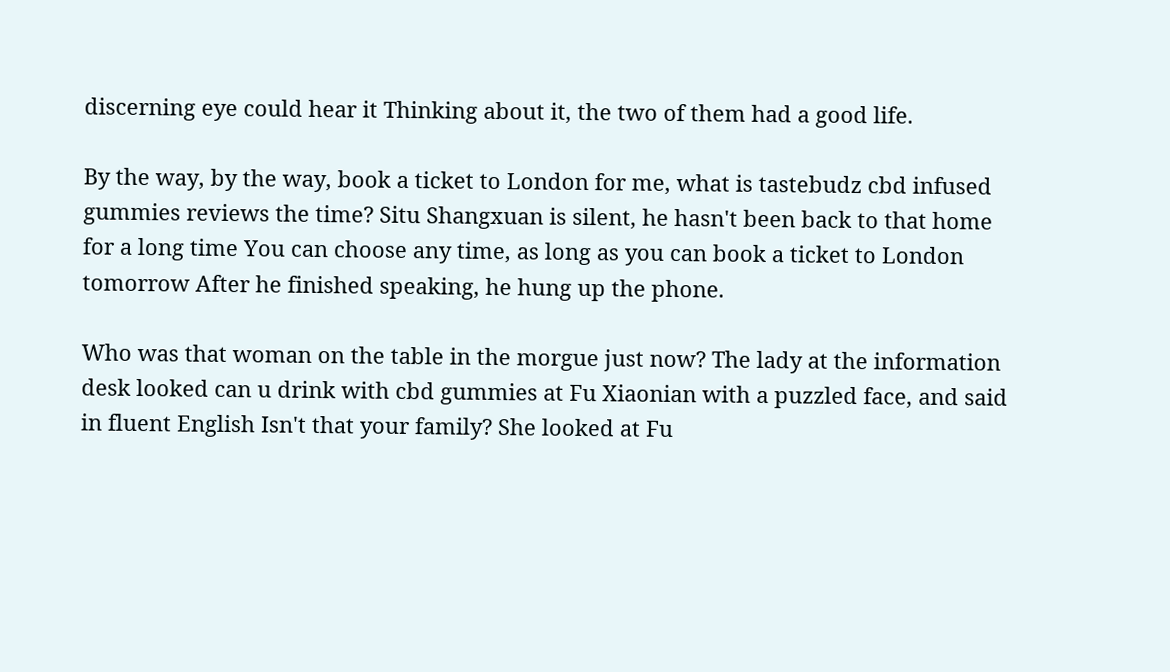discerning eye could hear it Thinking about it, the two of them had a good life.

By the way, by the way, book a ticket to London for me, what is tastebudz cbd infused gummies reviews the time? Situ Shangxuan is silent, he hasn't been back to that home for a long time You can choose any time, as long as you can book a ticket to London tomorrow After he finished speaking, he hung up the phone.

Who was that woman on the table in the morgue just now? The lady at the information desk looked can u drink with cbd gummies at Fu Xiaonian with a puzzled face, and said in fluent English Isn't that your family? She looked at Fu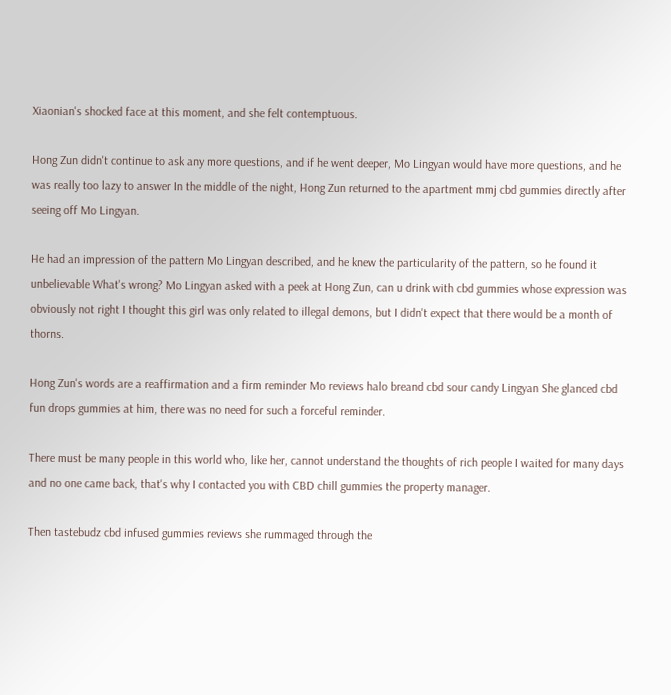Xiaonian's shocked face at this moment, and she felt contemptuous.

Hong Zun didn't continue to ask any more questions, and if he went deeper, Mo Lingyan would have more questions, and he was really too lazy to answer In the middle of the night, Hong Zun returned to the apartment mmj cbd gummies directly after seeing off Mo Lingyan.

He had an impression of the pattern Mo Lingyan described, and he knew the particularity of the pattern, so he found it unbelievable What's wrong? Mo Lingyan asked with a peek at Hong Zun, can u drink with cbd gummies whose expression was obviously not right I thought this girl was only related to illegal demons, but I didn't expect that there would be a month of thorns.

Hong Zun's words are a reaffirmation and a firm reminder Mo reviews halo breand cbd sour candy Lingyan She glanced cbd fun drops gummies at him, there was no need for such a forceful reminder.

There must be many people in this world who, like her, cannot understand the thoughts of rich people I waited for many days and no one came back, that's why I contacted you with CBD chill gummies the property manager.

Then tastebudz cbd infused gummies reviews she rummaged through the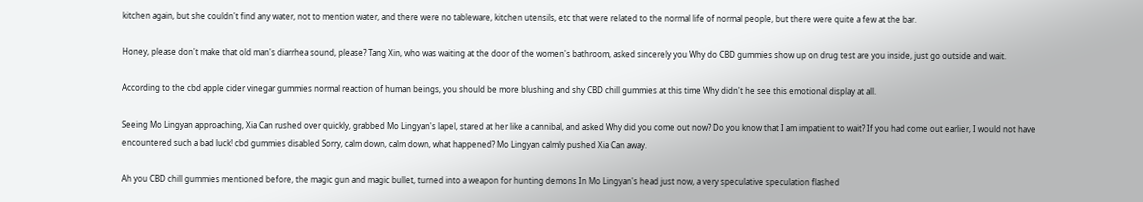kitchen again, but she couldn't find any water, not to mention water, and there were no tableware, kitchen utensils, etc that were related to the normal life of normal people, but there were quite a few at the bar.

Honey, please don't make that old man's diarrhea sound, please? Tang Xin, who was waiting at the door of the women's bathroom, asked sincerely you Why do CBD gummies show up on drug test are you inside, just go outside and wait.

According to the cbd apple cider vinegar gummies normal reaction of human beings, you should be more blushing and shy CBD chill gummies at this time Why didn't he see this emotional display at all.

Seeing Mo Lingyan approaching, Xia Can rushed over quickly, grabbed Mo Lingyan's lapel, stared at her like a cannibal, and asked Why did you come out now? Do you know that I am impatient to wait? If you had come out earlier, I would not have encountered such a bad luck! cbd gummies disabled Sorry, calm down, calm down, what happened? Mo Lingyan calmly pushed Xia Can away.

Ah you CBD chill gummies mentioned before, the magic gun and magic bullet, turned into a weapon for hunting demons In Mo Lingyan's head just now, a very speculative speculation flashed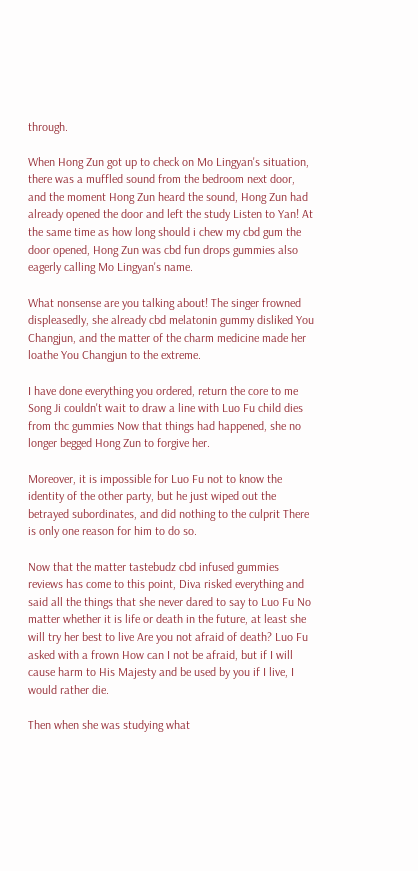through.

When Hong Zun got up to check on Mo Lingyan's situation, there was a muffled sound from the bedroom next door, and the moment Hong Zun heard the sound, Hong Zun had already opened the door and left the study Listen to Yan! At the same time as how long should i chew my cbd gum the door opened, Hong Zun was cbd fun drops gummies also eagerly calling Mo Lingyan's name.

What nonsense are you talking about! The singer frowned displeasedly, she already cbd melatonin gummy disliked You Changjun, and the matter of the charm medicine made her loathe You Changjun to the extreme.

I have done everything you ordered, return the core to me Song Ji couldn't wait to draw a line with Luo Fu child dies from thc gummies Now that things had happened, she no longer begged Hong Zun to forgive her.

Moreover, it is impossible for Luo Fu not to know the identity of the other party, but he just wiped out the betrayed subordinates, and did nothing to the culprit There is only one reason for him to do so.

Now that the matter tastebudz cbd infused gummies reviews has come to this point, Diva risked everything and said all the things that she never dared to say to Luo Fu No matter whether it is life or death in the future, at least she will try her best to live Are you not afraid of death? Luo Fu asked with a frown How can I not be afraid, but if I will cause harm to His Majesty and be used by you if I live, I would rather die.

Then when she was studying what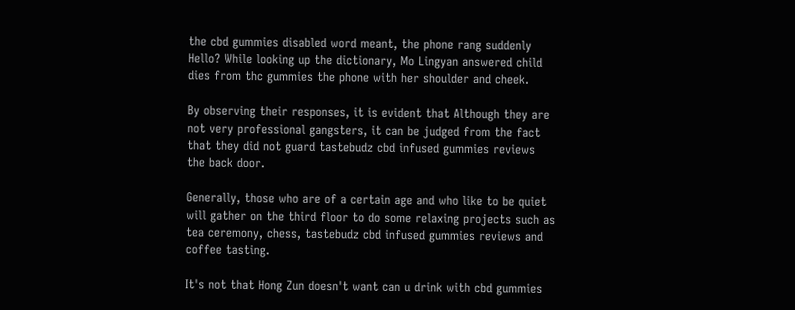the cbd gummies disabled word meant, the phone rang suddenly Hello? While looking up the dictionary, Mo Lingyan answered child dies from thc gummies the phone with her shoulder and cheek.

By observing their responses, it is evident that Although they are not very professional gangsters, it can be judged from the fact that they did not guard tastebudz cbd infused gummies reviews the back door.

Generally, those who are of a certain age and who like to be quiet will gather on the third floor to do some relaxing projects such as tea ceremony, chess, tastebudz cbd infused gummies reviews and coffee tasting.

It's not that Hong Zun doesn't want can u drink with cbd gummies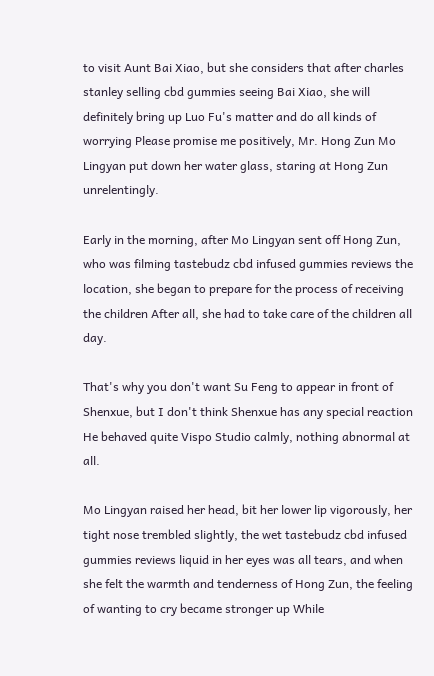to visit Aunt Bai Xiao, but she considers that after charles stanley selling cbd gummies seeing Bai Xiao, she will definitely bring up Luo Fu's matter and do all kinds of worrying Please promise me positively, Mr. Hong Zun Mo Lingyan put down her water glass, staring at Hong Zun unrelentingly.

Early in the morning, after Mo Lingyan sent off Hong Zun, who was filming tastebudz cbd infused gummies reviews the location, she began to prepare for the process of receiving the children After all, she had to take care of the children all day.

That's why you don't want Su Feng to appear in front of Shenxue, but I don't think Shenxue has any special reaction He behaved quite Vispo Studio calmly, nothing abnormal at all.

Mo Lingyan raised her head, bit her lower lip vigorously, her tight nose trembled slightly, the wet tastebudz cbd infused gummies reviews liquid in her eyes was all tears, and when she felt the warmth and tenderness of Hong Zun, the feeling of wanting to cry became stronger up While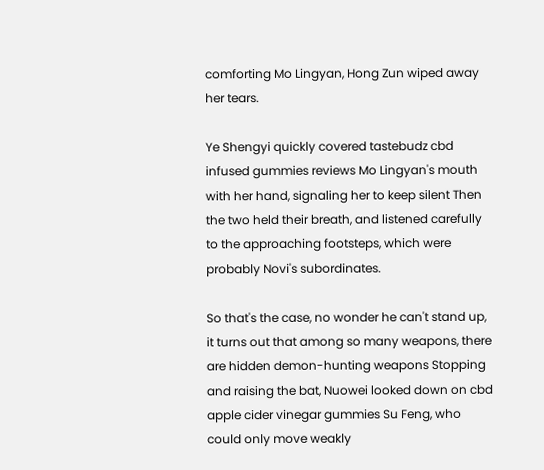comforting Mo Lingyan, Hong Zun wiped away her tears.

Ye Shengyi quickly covered tastebudz cbd infused gummies reviews Mo Lingyan's mouth with her hand, signaling her to keep silent Then the two held their breath, and listened carefully to the approaching footsteps, which were probably Novi's subordinates.

So that's the case, no wonder he can't stand up, it turns out that among so many weapons, there are hidden demon-hunting weapons Stopping and raising the bat, Nuowei looked down on cbd apple cider vinegar gummies Su Feng, who could only move weakly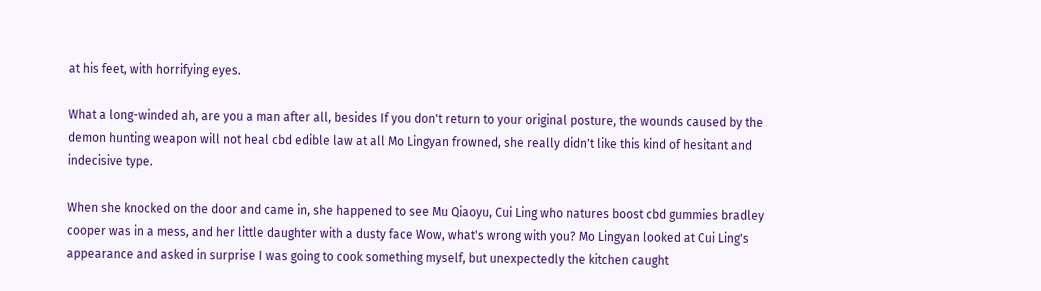at his feet, with horrifying eyes.

What a long-winded ah, are you a man after all, besides If you don't return to your original posture, the wounds caused by the demon hunting weapon will not heal cbd edible law at all Mo Lingyan frowned, she really didn't like this kind of hesitant and indecisive type.

When she knocked on the door and came in, she happened to see Mu Qiaoyu, Cui Ling who natures boost cbd gummies bradley cooper was in a mess, and her little daughter with a dusty face Wow, what's wrong with you? Mo Lingyan looked at Cui Ling's appearance and asked in surprise I was going to cook something myself, but unexpectedly the kitchen caught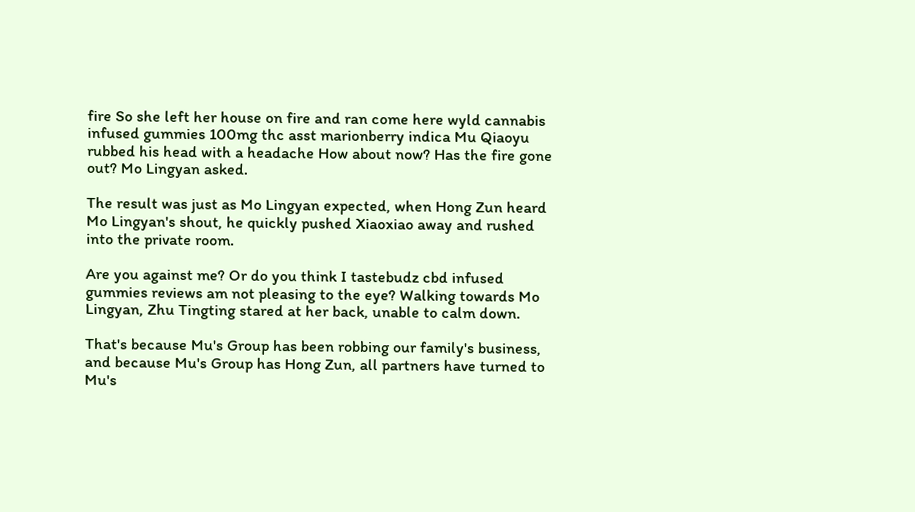fire So she left her house on fire and ran come here wyld cannabis infused gummies 100mg thc asst marionberry indica Mu Qiaoyu rubbed his head with a headache How about now? Has the fire gone out? Mo Lingyan asked.

The result was just as Mo Lingyan expected, when Hong Zun heard Mo Lingyan's shout, he quickly pushed Xiaoxiao away and rushed into the private room.

Are you against me? Or do you think I tastebudz cbd infused gummies reviews am not pleasing to the eye? Walking towards Mo Lingyan, Zhu Tingting stared at her back, unable to calm down.

That's because Mu's Group has been robbing our family's business, and because Mu's Group has Hong Zun, all partners have turned to Mu's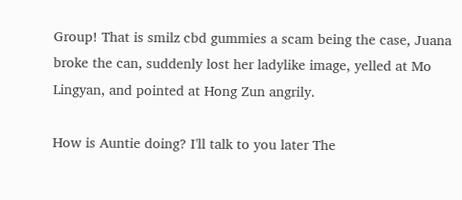Group! That is smilz cbd gummies a scam being the case, Juana broke the can, suddenly lost her ladylike image, yelled at Mo Lingyan, and pointed at Hong Zun angrily.

How is Auntie doing? I'll talk to you later The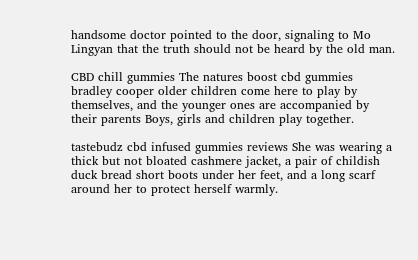handsome doctor pointed to the door, signaling to Mo Lingyan that the truth should not be heard by the old man.

CBD chill gummies The natures boost cbd gummies bradley cooper older children come here to play by themselves, and the younger ones are accompanied by their parents Boys, girls and children play together.

tastebudz cbd infused gummies reviews She was wearing a thick but not bloated cashmere jacket, a pair of childish duck bread short boots under her feet, and a long scarf around her to protect herself warmly.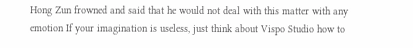Hong Zun frowned and said that he would not deal with this matter with any emotion If your imagination is useless, just think about Vispo Studio how to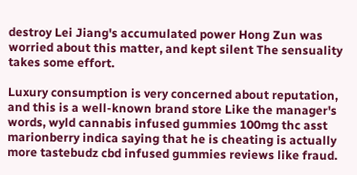destroy Lei Jiang's accumulated power Hong Zun was worried about this matter, and kept silent The sensuality takes some effort.

Luxury consumption is very concerned about reputation, and this is a well-known brand store Like the manager's words, wyld cannabis infused gummies 100mg thc asst marionberry indica saying that he is cheating is actually more tastebudz cbd infused gummies reviews like fraud.